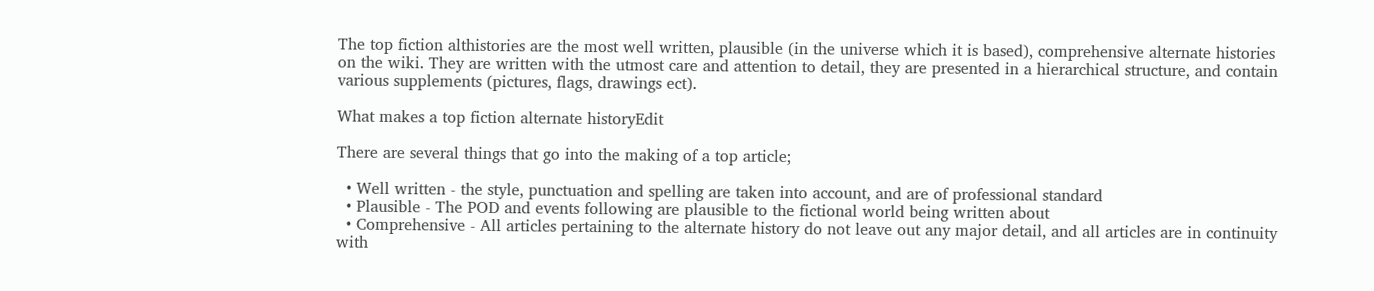The top fiction althistories are the most well written, plausible (in the universe which it is based), comprehensive alternate histories on the wiki. They are written with the utmost care and attention to detail, they are presented in a hierarchical structure, and contain various supplements (pictures, flags, drawings ect).

What makes a top fiction alternate historyEdit

There are several things that go into the making of a top article;

  • Well written - the style, punctuation and spelling are taken into account, and are of professional standard
  • Plausible - The POD and events following are plausible to the fictional world being written about
  • Comprehensive - All articles pertaining to the alternate history do not leave out any major detail, and all articles are in continuity with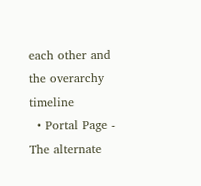each other and the overarchy timeline
  • Portal Page - The alternate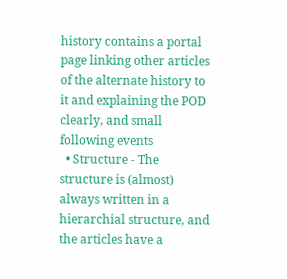history contains a portal page linking other articles of the alternate history to it and explaining the POD clearly, and small following events
  • Structure - The structure is (almost) always written in a hierarchial structure, and the articles have a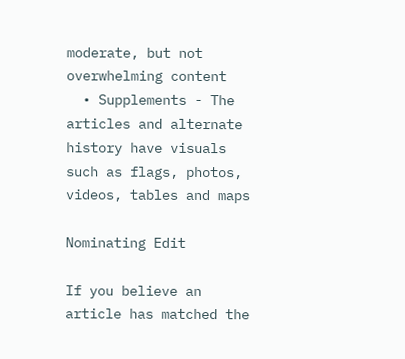moderate, but not overwhelming content
  • Supplements - The articles and alternate history have visuals such as flags, photos, videos, tables and maps

Nominating Edit

If you believe an article has matched the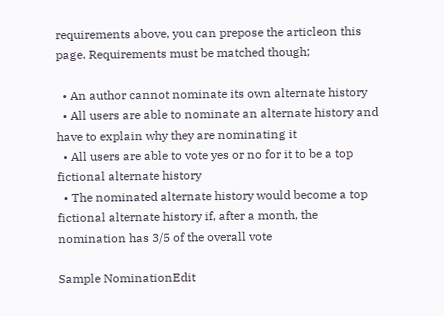requirements above, you can prepose the articleon this page. Requirements must be matched though;

  • An author cannot nominate its own alternate history
  • All users are able to nominate an alternate history and have to explain why they are nominating it
  • All users are able to vote yes or no for it to be a top fictional alternate history
  • The nominated alternate history would become a top fictional alternate history if, after a month, the nomination has 3/5 of the overall vote

Sample NominationEdit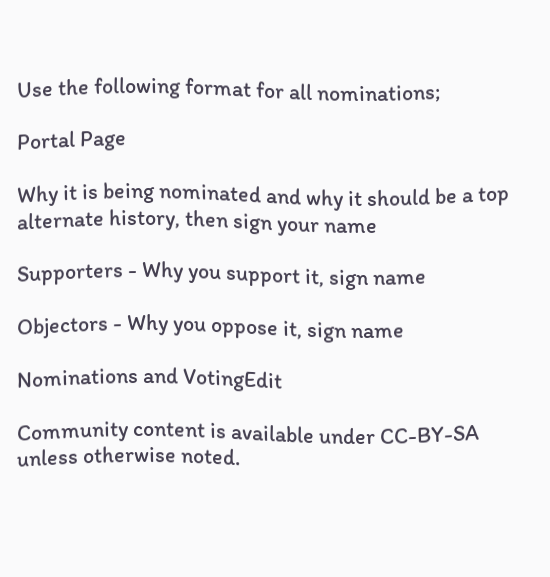Use the following format for all nominations;

Portal Page

Why it is being nominated and why it should be a top alternate history, then sign your name

Supporters - Why you support it, sign name

Objectors - Why you oppose it, sign name

Nominations and VotingEdit

Community content is available under CC-BY-SA unless otherwise noted.